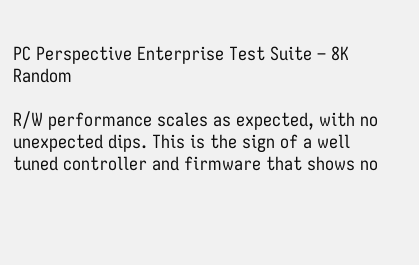PC Perspective Enterprise Test Suite – 8K Random

R/W performance scales as expected, with no unexpected dips. This is the sign of a well tuned controller and firmware that shows no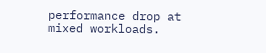performance drop at mixed workloads.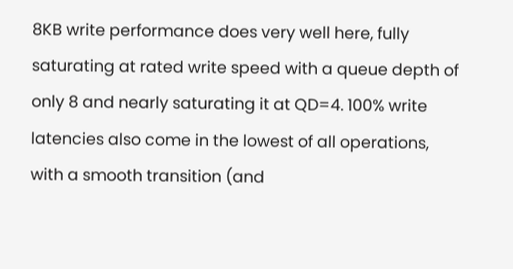8KB write performance does very well here, fully saturating at rated write speed with a queue depth of only 8 and nearly saturating it at QD=4. 100% write latencies also come in the lowest of all operations, with a smooth transition (and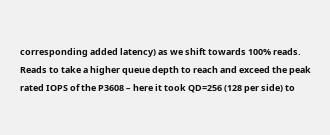corresponding added latency) as we shift towards 100% reads. Reads to take a higher queue depth to reach and exceed the peak rated IOPS of the P3608 – here it took QD=256 (128 per side) to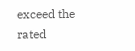exceed the rated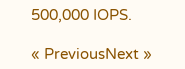500,000 IOPS.

« PreviousNext »